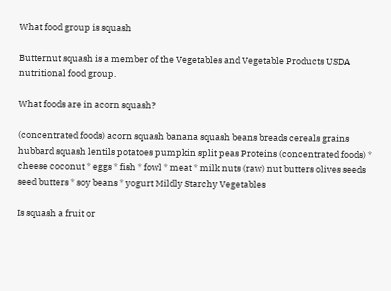What food group is squash

Butternut squash is a member of the Vegetables and Vegetable Products USDA nutritional food group.

What foods are in acorn squash?

(concentrated foods) acorn squash banana squash beans breads cereals grains hubbard squash lentils potatoes pumpkin split peas Proteins (concentrated foods) * cheese coconut * eggs * fish * fowl * meat * milk nuts (raw) nut butters olives seeds seed butters * soy beans * yogurt Mildly Starchy Vegetables

Is squash a fruit or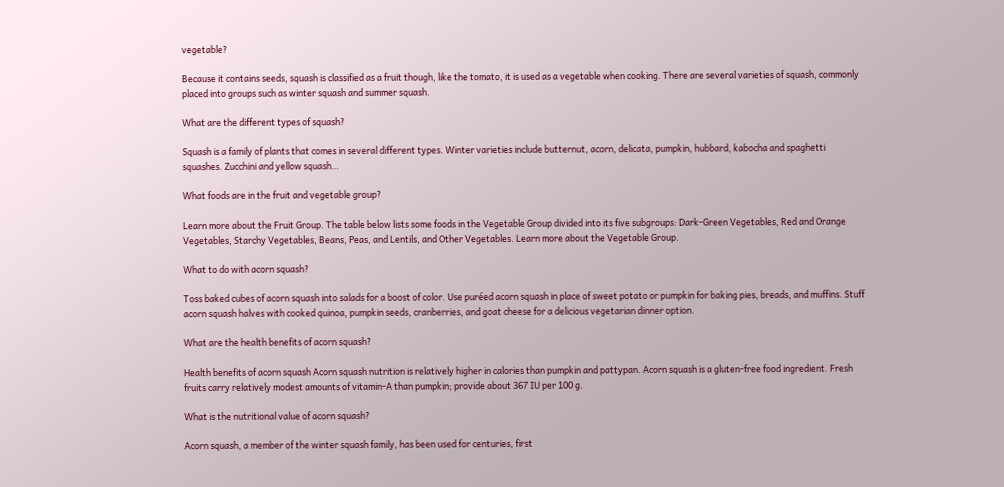vegetable?

Because it contains seeds, squash is classified as a fruit though, like the tomato, it is used as a vegetable when cooking. There are several varieties of squash, commonly placed into groups such as winter squash and summer squash.

What are the different types of squash?

Squash is a family of plants that comes in several different types. Winter varieties include butternut, acorn, delicata, pumpkin, hubbard, kabocha and spaghetti squashes. Zucchini and yellow squash…

What foods are in the fruit and vegetable group?

Learn more about the Fruit Group. The table below lists some foods in the Vegetable Group divided into its five subgroups: Dark-Green Vegetables, Red and Orange Vegetables, Starchy Vegetables, Beans, Peas, and Lentils, and Other Vegetables. Learn more about the Vegetable Group.

What to do with acorn squash?

Toss baked cubes of acorn squash into salads for a boost of color. Use puréed acorn squash in place of sweet potato or pumpkin for baking pies, breads, and muffins. Stuff acorn squash halves with cooked quinoa, pumpkin seeds, cranberries, and goat cheese for a delicious vegetarian dinner option.

What are the health benefits of acorn squash?

Health benefits of acorn squash Acorn squash nutrition is relatively higher in calories than pumpkin and pattypan. Acorn squash is a gluten-free food ingredient. Fresh fruits carry relatively modest amounts of vitamin-A than pumpkin; provide about 367 IU per 100 g.

What is the nutritional value of acorn squash?

Acorn squash, a member of the winter squash family, has been used for centuries, first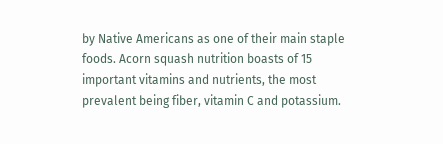by Native Americans as one of their main staple foods. Acorn squash nutrition boasts of 15 important vitamins and nutrients, the most prevalent being fiber, vitamin C and potassium.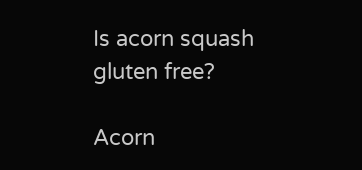Is acorn squash gluten free?

Acorn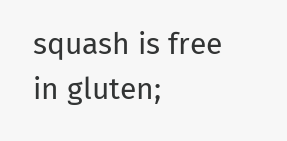squash is free in gluten;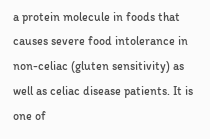a protein molecule in foods that causes severe food intolerance in non-celiac (gluten sensitivity) as well as celiac disease patients. It is one of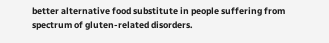better alternative food substitute in people suffering from spectrum of gluten-related disorders.